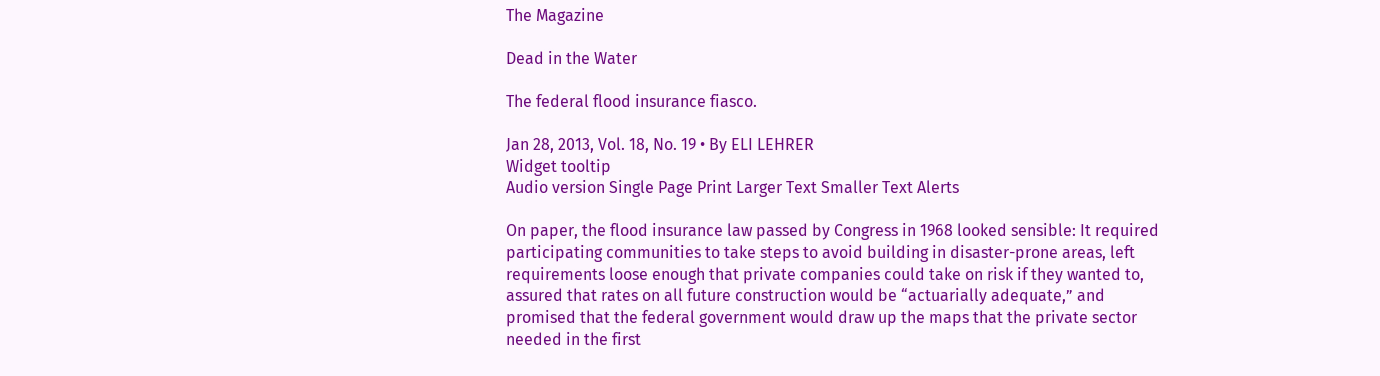The Magazine

Dead in the Water

The federal flood insurance fiasco.

Jan 28, 2013, Vol. 18, No. 19 • By ELI LEHRER
Widget tooltip
Audio version Single Page Print Larger Text Smaller Text Alerts

On paper, the flood insurance law passed by Congress in 1968 looked sensible: It required participating communities to take steps to avoid building in disaster-prone areas, left requirements loose enough that private companies could take on risk if they wanted to, assured that rates on all future construction would be “actuarially adequate,” and promised that the federal government would draw up the maps that the private sector needed in the first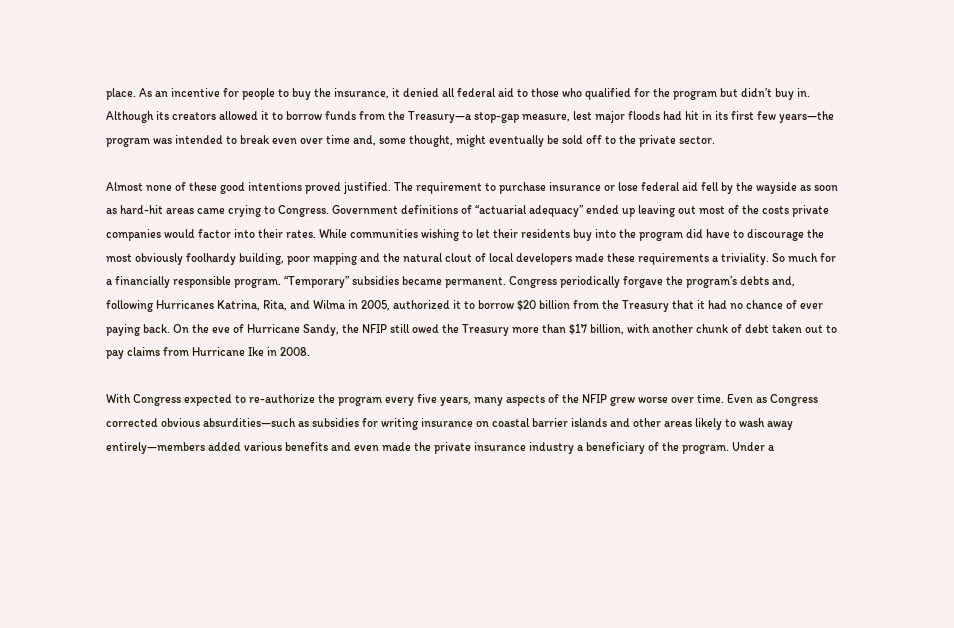place. As an incentive for people to buy the insurance, it denied all federal aid to those who qualified for the program but didn’t buy in. Although its creators allowed it to borrow funds from the Treasury—a stop-gap measure, lest major floods had hit in its first few years—the program was intended to break even over time and, some thought, might eventually be sold off to the private sector.

Almost none of these good intentions proved justified. The requirement to purchase insurance or lose federal aid fell by the wayside as soon as hard-hit areas came crying to Congress. Government definitions of “actuarial adequacy” ended up leaving out most of the costs private companies would factor into their rates. While communities wishing to let their residents buy into the program did have to discourage the most obviously foolhardy building, poor mapping and the natural clout of local developers made these requirements a triviality. So much for a financially responsible program. “Temporary” subsidies became permanent. Congress periodically forgave the program’s debts and, following Hurricanes Katrina, Rita, and Wilma in 2005, authorized it to borrow $20 billion from the Treasury that it had no chance of ever paying back. On the eve of Hurricane Sandy, the NFIP still owed the Treasury more than $17 billion, with another chunk of debt taken out to pay claims from Hurricane Ike in 2008.

With Congress expected to re-authorize the program every five years, many aspects of the NFIP grew worse over time. Even as Congress corrected obvious absurdities—such as subsidies for writing insurance on coastal barrier islands and other areas likely to wash away entirely—members added various benefits and even made the private insurance industry a beneficiary of the program. Under a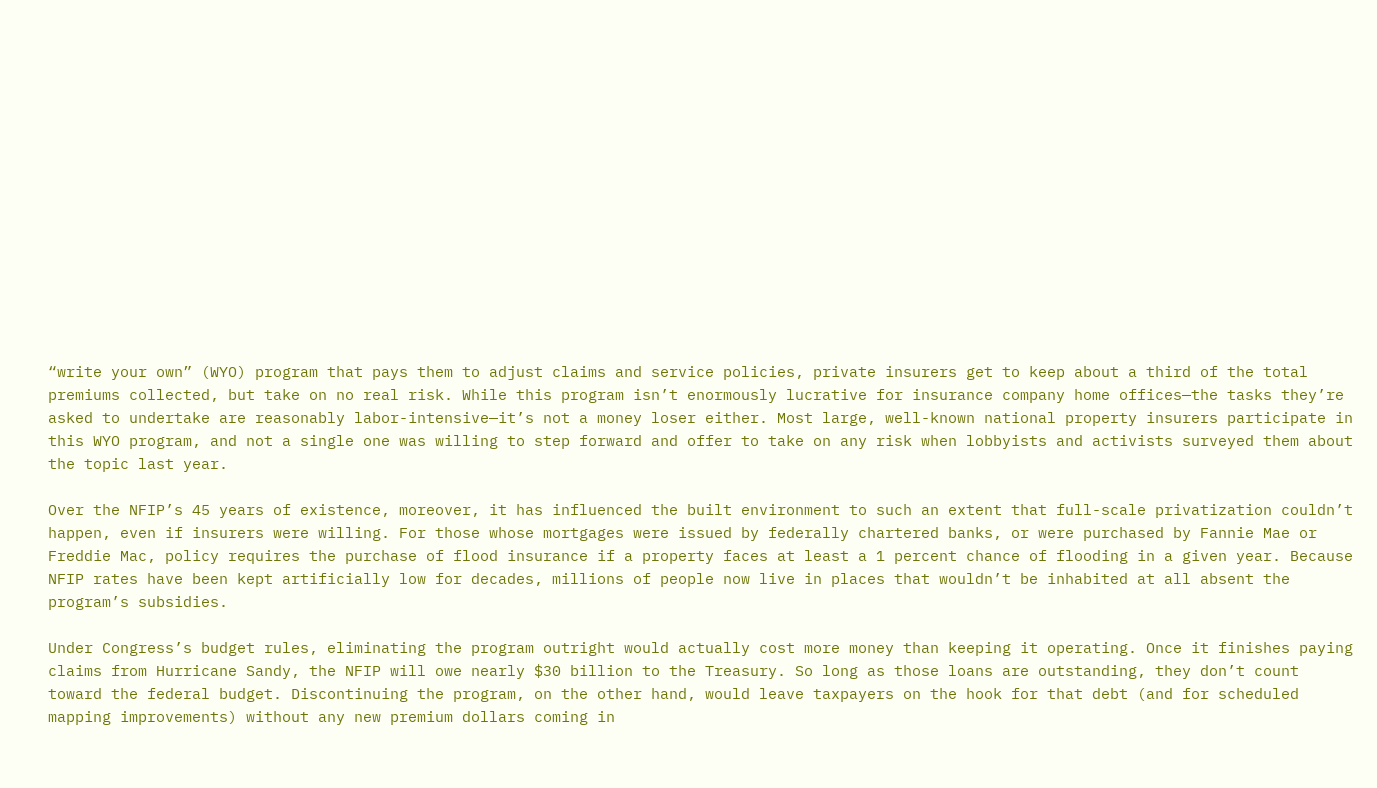“write your own” (WYO) program that pays them to adjust claims and service policies, private insurers get to keep about a third of the total premiums collected, but take on no real risk. While this program isn’t enormously lucrative for insurance company home offices—the tasks they’re asked to undertake are reasonably labor-intensive—it’s not a money loser either. Most large, well-known national property insurers participate in this WYO program, and not a single one was willing to step forward and offer to take on any risk when lobbyists and activists surveyed them about the topic last year.

Over the NFIP’s 45 years of existence, moreover, it has influenced the built environment to such an extent that full-scale privatization couldn’t happen, even if insurers were willing. For those whose mortgages were issued by federally chartered banks, or were purchased by Fannie Mae or Freddie Mac, policy requires the purchase of flood insurance if a property faces at least a 1 percent chance of flooding in a given year. Because NFIP rates have been kept artificially low for decades, millions of people now live in places that wouldn’t be inhabited at all absent the program’s subsidies.

Under Congress’s budget rules, eliminating the program outright would actually cost more money than keeping it operating. Once it finishes paying claims from Hurricane Sandy, the NFIP will owe nearly $30 billion to the Treasury. So long as those loans are outstanding, they don’t count toward the federal budget. Discontinuing the program, on the other hand, would leave taxpayers on the hook for that debt (and for scheduled mapping improvements) without any new premium dollars coming in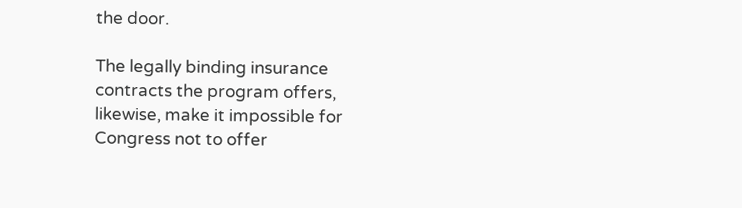the door.

The legally binding insurance contracts the program offers, likewise, make it impossible for Congress not to offer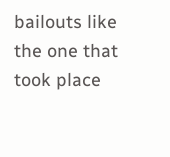bailouts like the one that took place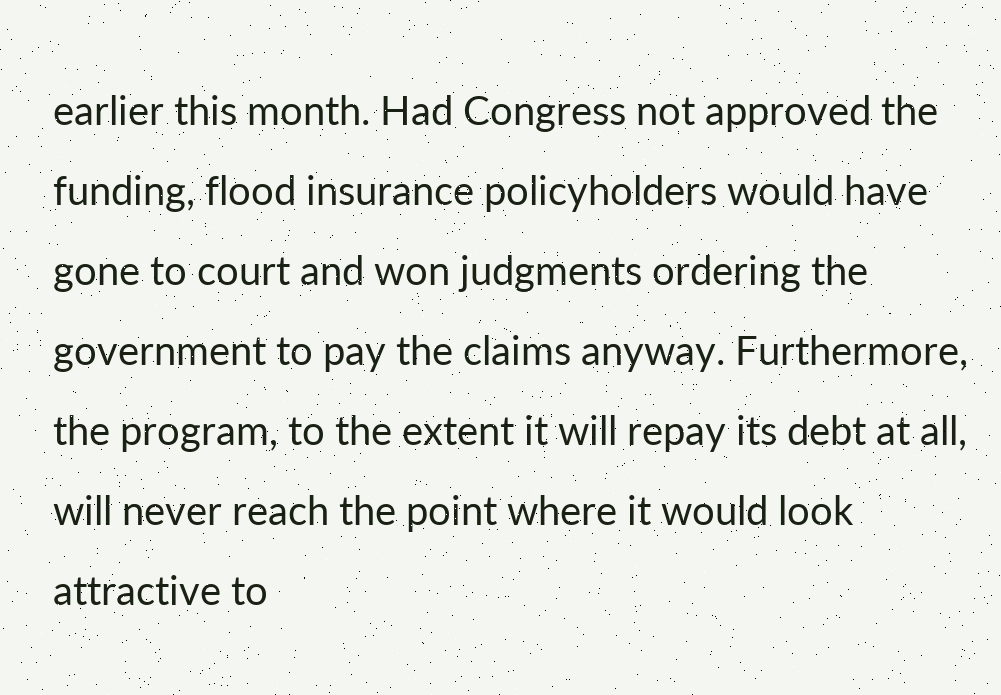earlier this month. Had Congress not approved the funding, flood insurance policyholders would have gone to court and won judgments ordering the government to pay the claims anyway. Furthermore, the program, to the extent it will repay its debt at all, will never reach the point where it would look attractive to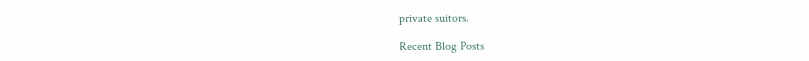private suitors.

Recent Blog Posts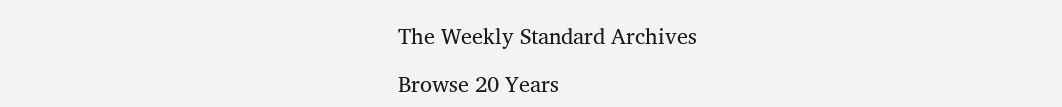The Weekly Standard Archives

Browse 20 Years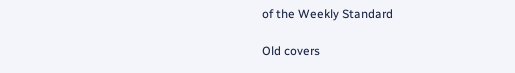of the Weekly Standard

Old covers